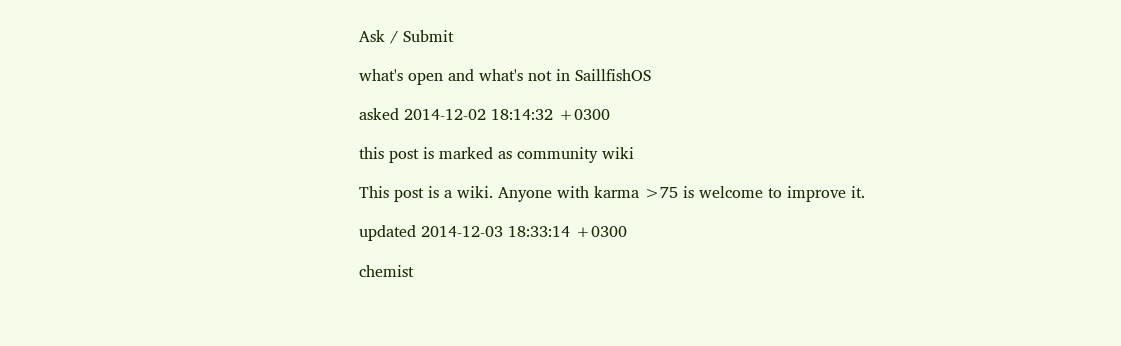Ask / Submit

what's open and what's not in SaillfishOS

asked 2014-12-02 18:14:32 +0300

this post is marked as community wiki

This post is a wiki. Anyone with karma >75 is welcome to improve it.

updated 2014-12-03 18:33:14 +0300

chemist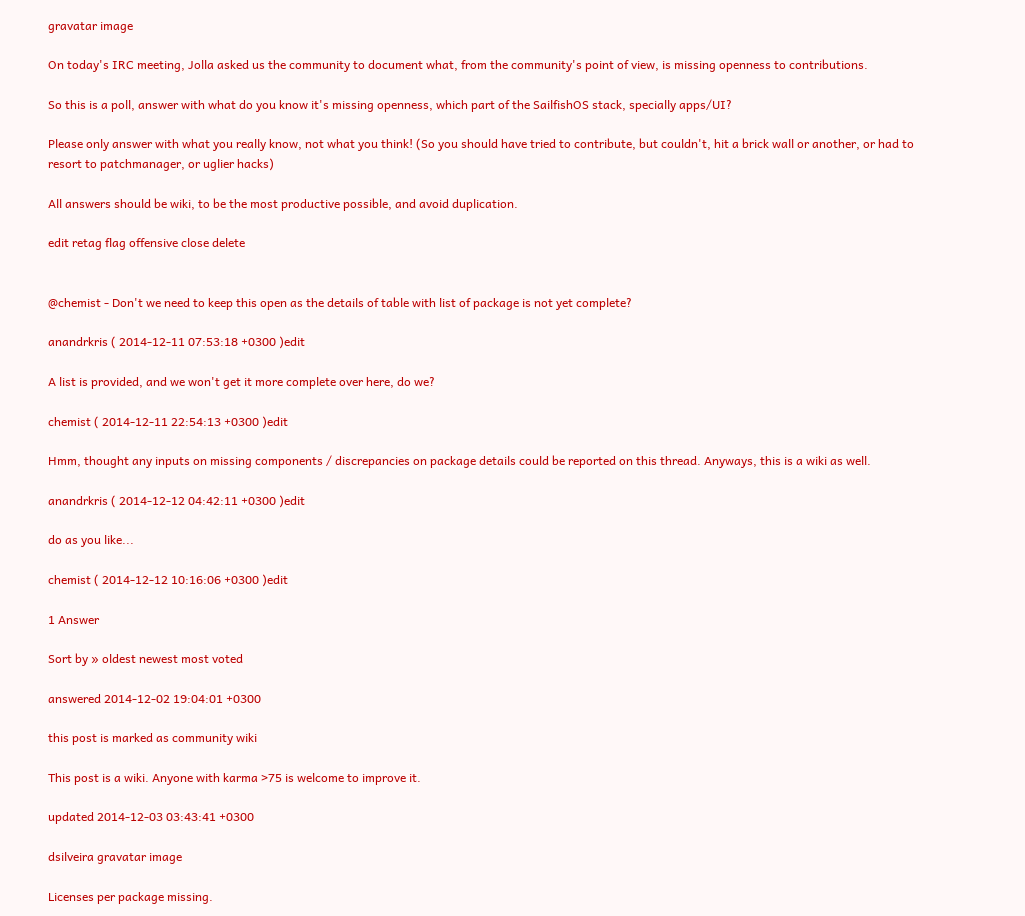gravatar image

On today's IRC meeting, Jolla asked us the community to document what, from the community's point of view, is missing openness to contributions.

So this is a poll, answer with what do you know it's missing openness, which part of the SailfishOS stack, specially apps/UI?

Please only answer with what you really know, not what you think! (So you should have tried to contribute, but couldn't, hit a brick wall or another, or had to resort to patchmanager, or uglier hacks)

All answers should be wiki, to be the most productive possible, and avoid duplication.

edit retag flag offensive close delete


@chemist - Don't we need to keep this open as the details of table with list of package is not yet complete?

anandrkris ( 2014-12-11 07:53:18 +0300 )edit

A list is provided, and we won't get it more complete over here, do we?

chemist ( 2014-12-11 22:54:13 +0300 )edit

Hmm, thought any inputs on missing components / discrepancies on package details could be reported on this thread. Anyways, this is a wiki as well.

anandrkris ( 2014-12-12 04:42:11 +0300 )edit

do as you like...

chemist ( 2014-12-12 10:16:06 +0300 )edit

1 Answer

Sort by » oldest newest most voted

answered 2014-12-02 19:04:01 +0300

this post is marked as community wiki

This post is a wiki. Anyone with karma >75 is welcome to improve it.

updated 2014-12-03 03:43:41 +0300

dsilveira gravatar image

Licenses per package missing.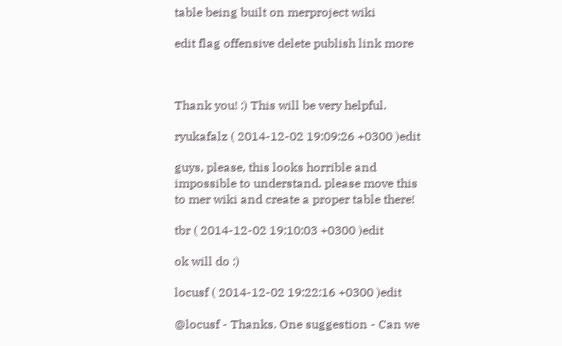table being built on merproject wiki

edit flag offensive delete publish link more



Thank you! :) This will be very helpful.

ryukafalz ( 2014-12-02 19:09:26 +0300 )edit

guys, please, this looks horrible and impossible to understand. please move this to mer wiki and create a proper table there!

tbr ( 2014-12-02 19:10:03 +0300 )edit

ok will do :)

locusf ( 2014-12-02 19:22:16 +0300 )edit

@locusf - Thanks. One suggestion - Can we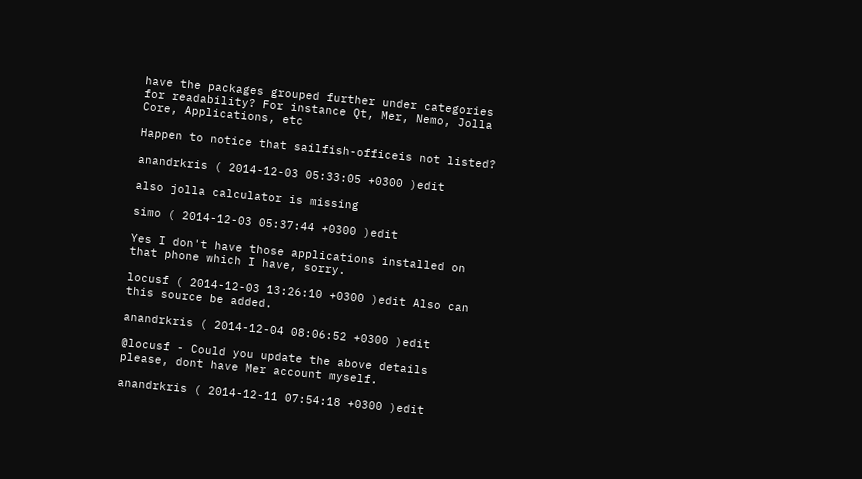have the packages grouped further under categories for readability? For instance Qt, Mer, Nemo, Jolla Core, Applications, etc

Happen to notice that sailfish-officeis not listed?

anandrkris ( 2014-12-03 05:33:05 +0300 )edit

also jolla calculator is missing

simo ( 2014-12-03 05:37:44 +0300 )edit

Yes I don't have those applications installed on that phone which I have, sorry.

locusf ( 2014-12-03 13:26:10 +0300 )edit Also can this source be added.

anandrkris ( 2014-12-04 08:06:52 +0300 )edit

@locusf - Could you update the above details please, dont have Mer account myself.

anandrkris ( 2014-12-11 07:54:18 +0300 )edit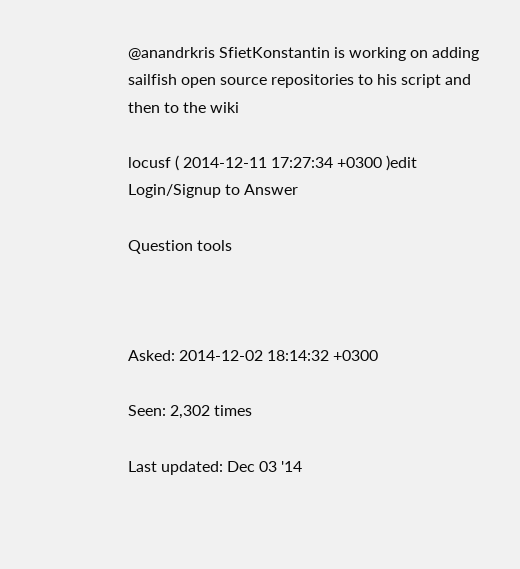@anandrkris SfietKonstantin is working on adding sailfish open source repositories to his script and then to the wiki

locusf ( 2014-12-11 17:27:34 +0300 )edit
Login/Signup to Answer

Question tools



Asked: 2014-12-02 18:14:32 +0300

Seen: 2,302 times

Last updated: Dec 03 '14